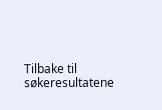Tilbake til søkeresultatene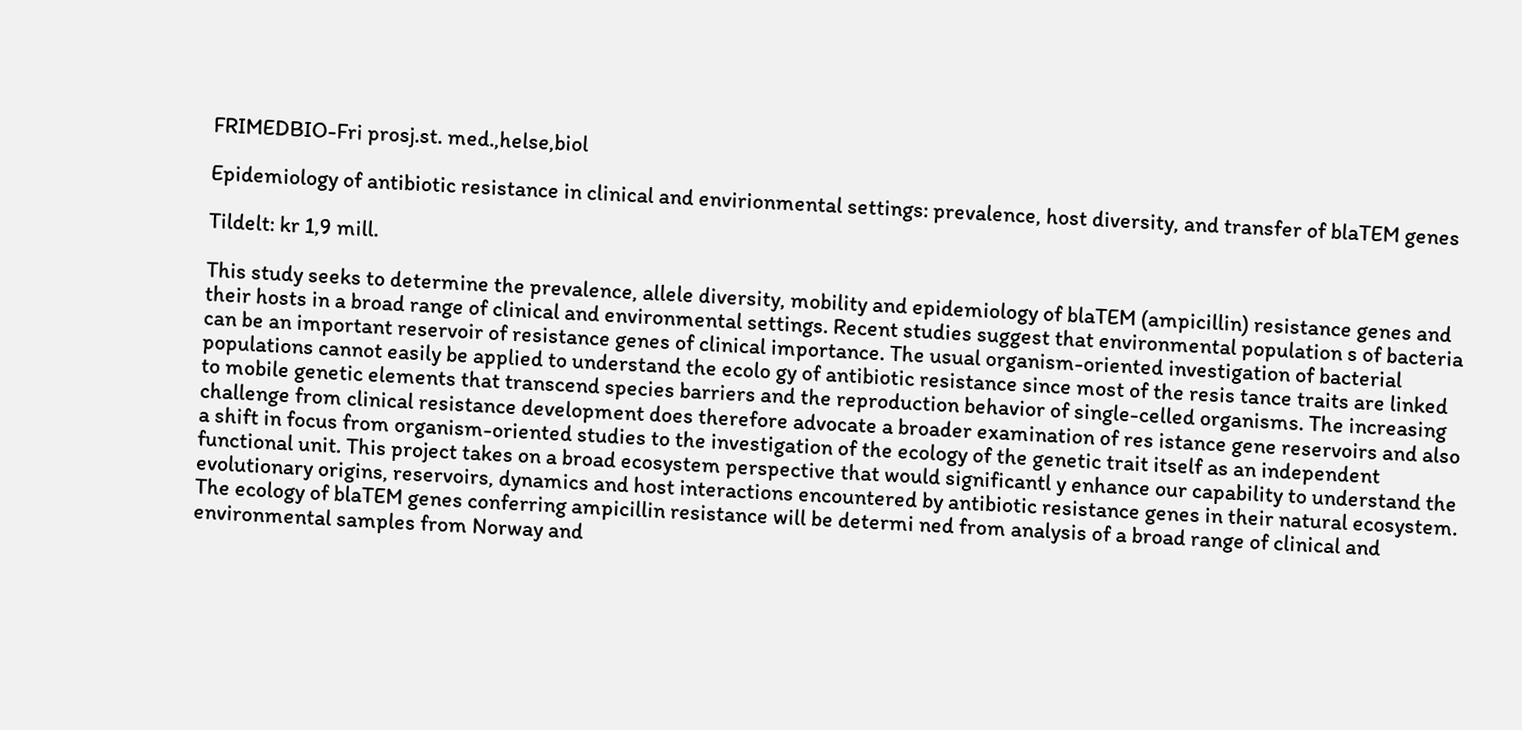FRIMEDBIO-Fri prosj.st. med.,helse,biol

Epidemiology of antibiotic resistance in clinical and envirionmental settings: prevalence, host diversity, and transfer of blaTEM genes

Tildelt: kr 1,9 mill.

This study seeks to determine the prevalence, allele diversity, mobility and epidemiology of blaTEM (ampicillin) resistance genes and their hosts in a broad range of clinical and environmental settings. Recent studies suggest that environmental population s of bacteria can be an important reservoir of resistance genes of clinical importance. The usual organism-oriented investigation of bacterial populations cannot easily be applied to understand the ecolo gy of antibiotic resistance since most of the resis tance traits are linked to mobile genetic elements that transcend species barriers and the reproduction behavior of single-celled organisms. The increasing challenge from clinical resistance development does therefore advocate a broader examination of res istance gene reservoirs and also a shift in focus from organism-oriented studies to the investigation of the ecology of the genetic trait itself as an independent functional unit. This project takes on a broad ecosystem perspective that would significantl y enhance our capability to understand the evolutionary origins, reservoirs, dynamics and host interactions encountered by antibiotic resistance genes in their natural ecosystem. The ecology of blaTEM genes conferring ampicillin resistance will be determi ned from analysis of a broad range of clinical and environmental samples from Norway and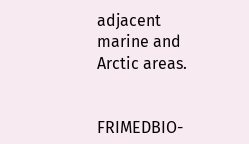adjacent marine and Arctic areas.


FRIMEDBIO-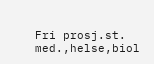Fri prosj.st. med.,helse,biol